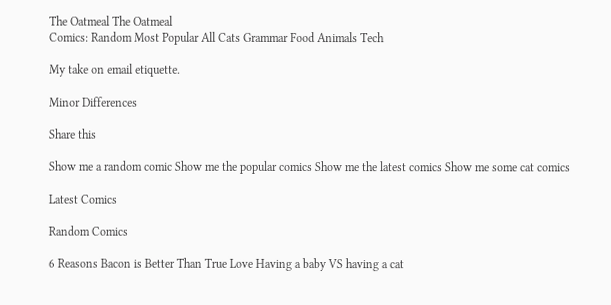The Oatmeal The Oatmeal
Comics: Random Most Popular All Cats Grammar Food Animals Tech

My take on email etiquette.

Minor Differences

Share this

Show me a random comic Show me the popular comics Show me the latest comics Show me some cat comics

Latest Comics

Random Comics

6 Reasons Bacon is Better Than True Love Having a baby VS having a cat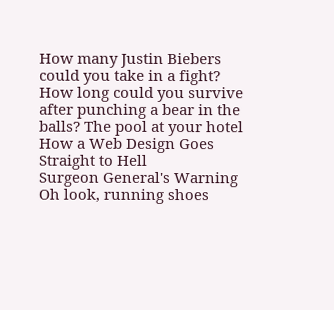How many Justin Biebers could you take in a fight? How long could you survive after punching a bear in the balls? The pool at your hotel How a Web Design Goes Straight to Hell
Surgeon General's Warning Oh look, running shoes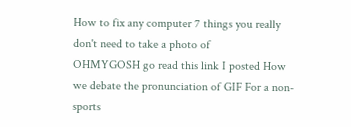How to fix any computer 7 things you really don't need to take a photo of
OHMYGOSH go read this link I posted How we debate the pronunciation of GIF For a non-sports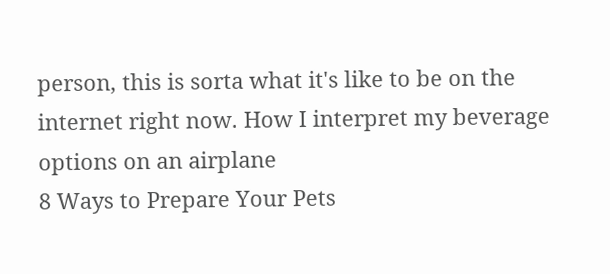person, this is sorta what it's like to be on the internet right now. How I interpret my beverage options on an airplane
8 Ways to Prepare Your Pets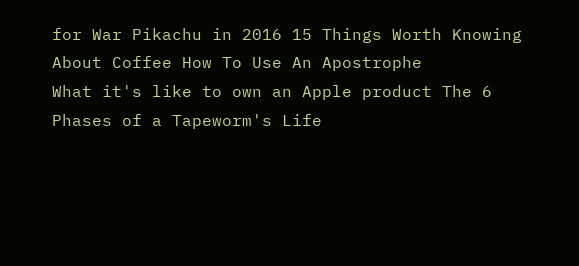for War Pikachu in 2016 15 Things Worth Knowing About Coffee How To Use An Apostrophe
What it's like to own an Apple product The 6 Phases of a Tapeworm's Life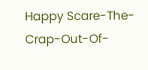Happy Scare-The-Crap-Out-Of-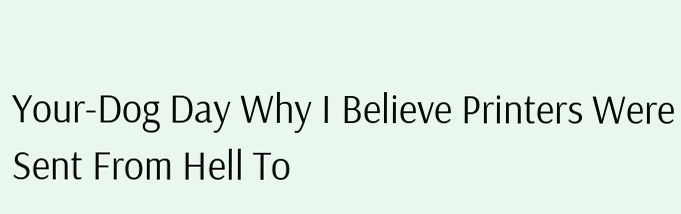Your-Dog Day Why I Believe Printers Were Sent From Hell To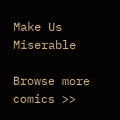Make Us Miserable

Browse more comics >>